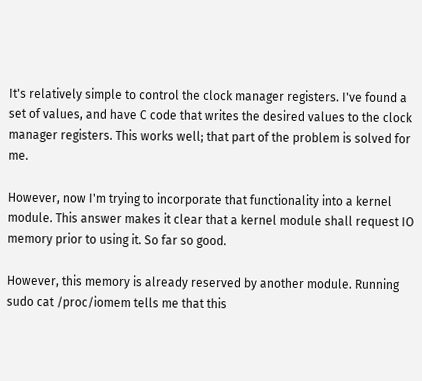It's relatively simple to control the clock manager registers. I've found a set of values, and have C code that writes the desired values to the clock manager registers. This works well; that part of the problem is solved for me.

However, now I'm trying to incorporate that functionality into a kernel module. This answer makes it clear that a kernel module shall request IO memory prior to using it. So far so good.

However, this memory is already reserved by another module. Running sudo cat /proc/iomem tells me that this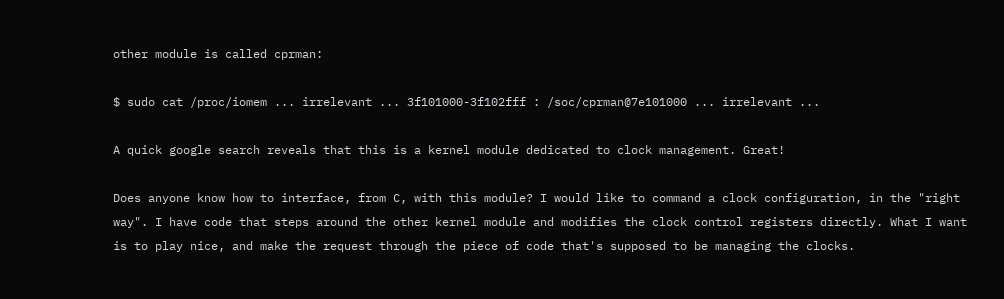other module is called cprman:

$ sudo cat /proc/iomem ... irrelevant ... 3f101000-3f102fff : /soc/cprman@7e101000 ... irrelevant ...

A quick google search reveals that this is a kernel module dedicated to clock management. Great!

Does anyone know how to interface, from C, with this module? I would like to command a clock configuration, in the "right way". I have code that steps around the other kernel module and modifies the clock control registers directly. What I want is to play nice, and make the request through the piece of code that's supposed to be managing the clocks.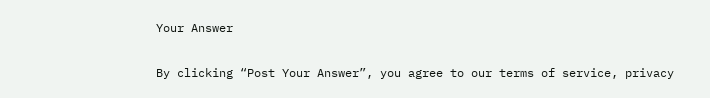Your Answer

By clicking “Post Your Answer”, you agree to our terms of service, privacy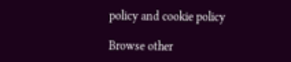policy and cookie policy

Browse other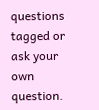questions tagged or ask your own question.